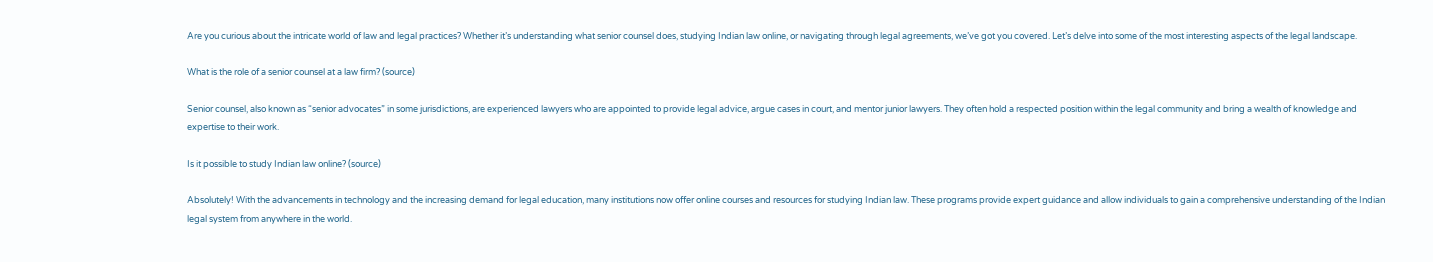Are you curious about the intricate world of law and legal practices? Whether it’s understanding what senior counsel does, studying Indian law online, or navigating through legal agreements, we’ve got you covered. Let’s delve into some of the most interesting aspects of the legal landscape.

What is the role of a senior counsel at a law firm? (source)

Senior counsel, also known as “senior advocates” in some jurisdictions, are experienced lawyers who are appointed to provide legal advice, argue cases in court, and mentor junior lawyers. They often hold a respected position within the legal community and bring a wealth of knowledge and expertise to their work.

Is it possible to study Indian law online? (source)

Absolutely! With the advancements in technology and the increasing demand for legal education, many institutions now offer online courses and resources for studying Indian law. These programs provide expert guidance and allow individuals to gain a comprehensive understanding of the Indian legal system from anywhere in the world.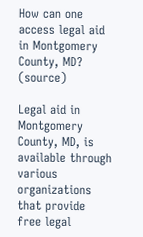How can one access legal aid in Montgomery County, MD? (source)

Legal aid in Montgomery County, MD, is available through various organizations that provide free legal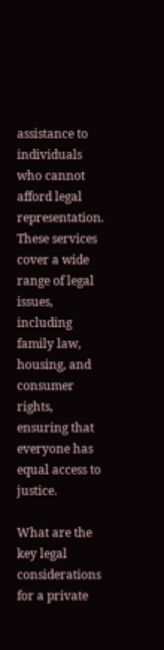assistance to individuals who cannot afford legal representation. These services cover a wide range of legal issues, including family law, housing, and consumer rights, ensuring that everyone has equal access to justice.

What are the key legal considerations for a private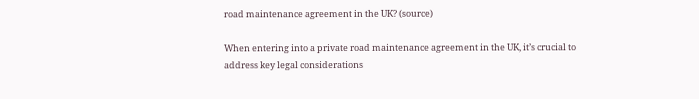road maintenance agreement in the UK? (source)

When entering into a private road maintenance agreement in the UK, it’s crucial to address key legal considerations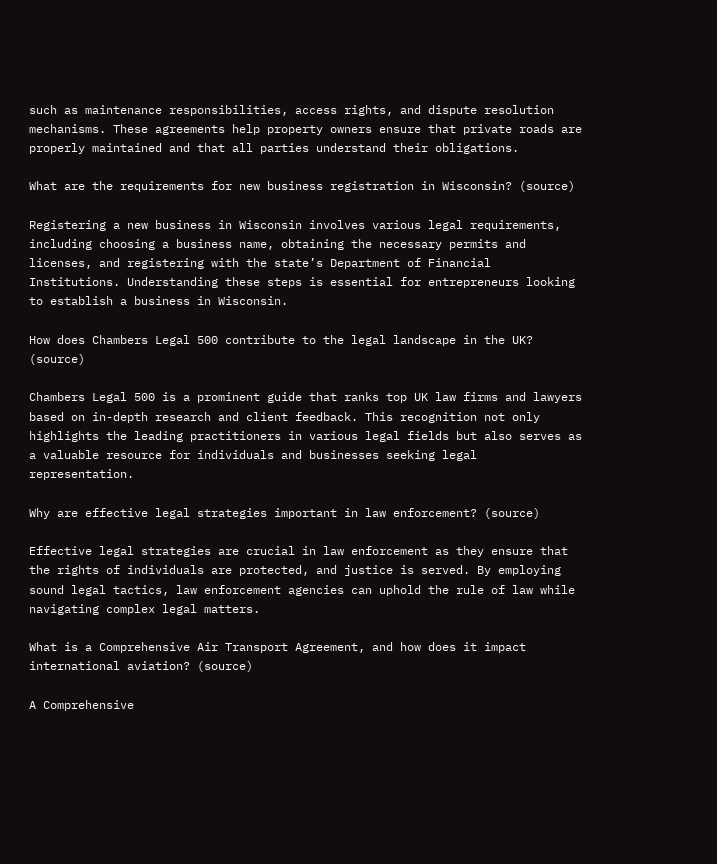such as maintenance responsibilities, access rights, and dispute resolution mechanisms. These agreements help property owners ensure that private roads are properly maintained and that all parties understand their obligations.

What are the requirements for new business registration in Wisconsin? (source)

Registering a new business in Wisconsin involves various legal requirements, including choosing a business name, obtaining the necessary permits and licenses, and registering with the state’s Department of Financial Institutions. Understanding these steps is essential for entrepreneurs looking to establish a business in Wisconsin.

How does Chambers Legal 500 contribute to the legal landscape in the UK? (source)

Chambers Legal 500 is a prominent guide that ranks top UK law firms and lawyers based on in-depth research and client feedback. This recognition not only highlights the leading practitioners in various legal fields but also serves as a valuable resource for individuals and businesses seeking legal representation.

Why are effective legal strategies important in law enforcement? (source)

Effective legal strategies are crucial in law enforcement as they ensure that the rights of individuals are protected, and justice is served. By employing sound legal tactics, law enforcement agencies can uphold the rule of law while navigating complex legal matters.

What is a Comprehensive Air Transport Agreement, and how does it impact international aviation? (source)

A Comprehensive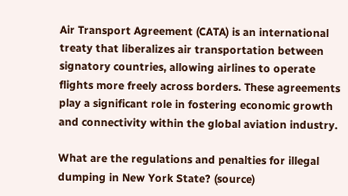Air Transport Agreement (CATA) is an international treaty that liberalizes air transportation between signatory countries, allowing airlines to operate flights more freely across borders. These agreements play a significant role in fostering economic growth and connectivity within the global aviation industry.

What are the regulations and penalties for illegal dumping in New York State? (source)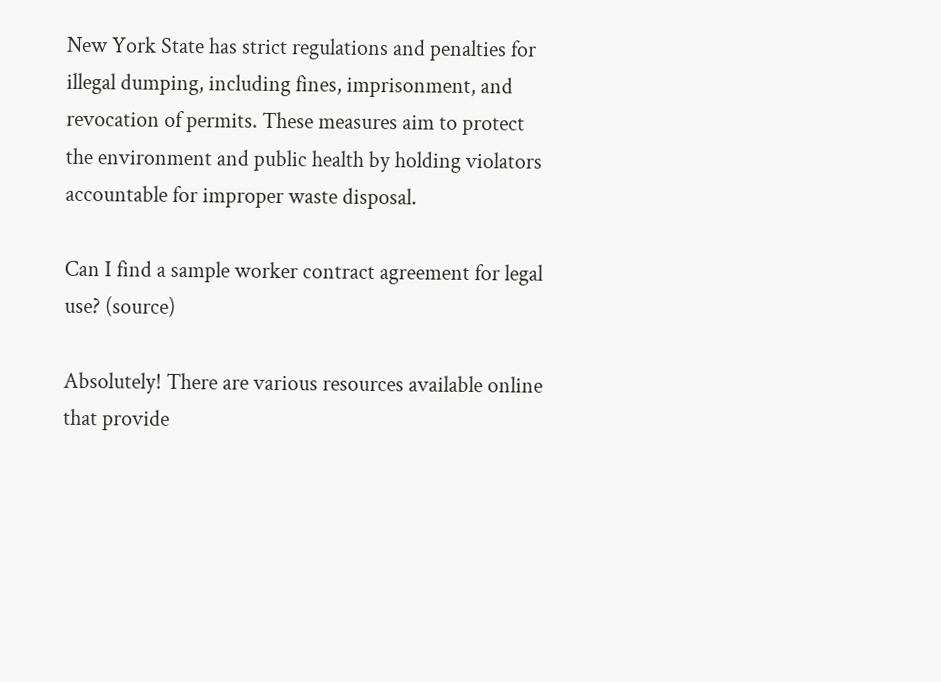New York State has strict regulations and penalties for illegal dumping, including fines, imprisonment, and revocation of permits. These measures aim to protect the environment and public health by holding violators accountable for improper waste disposal.

Can I find a sample worker contract agreement for legal use? (source)

Absolutely! There are various resources available online that provide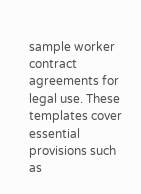sample worker contract agreements for legal use. These templates cover essential provisions such as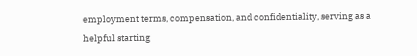employment terms, compensation, and confidentiality, serving as a helpful starting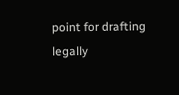point for drafting legally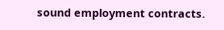sound employment contracts.